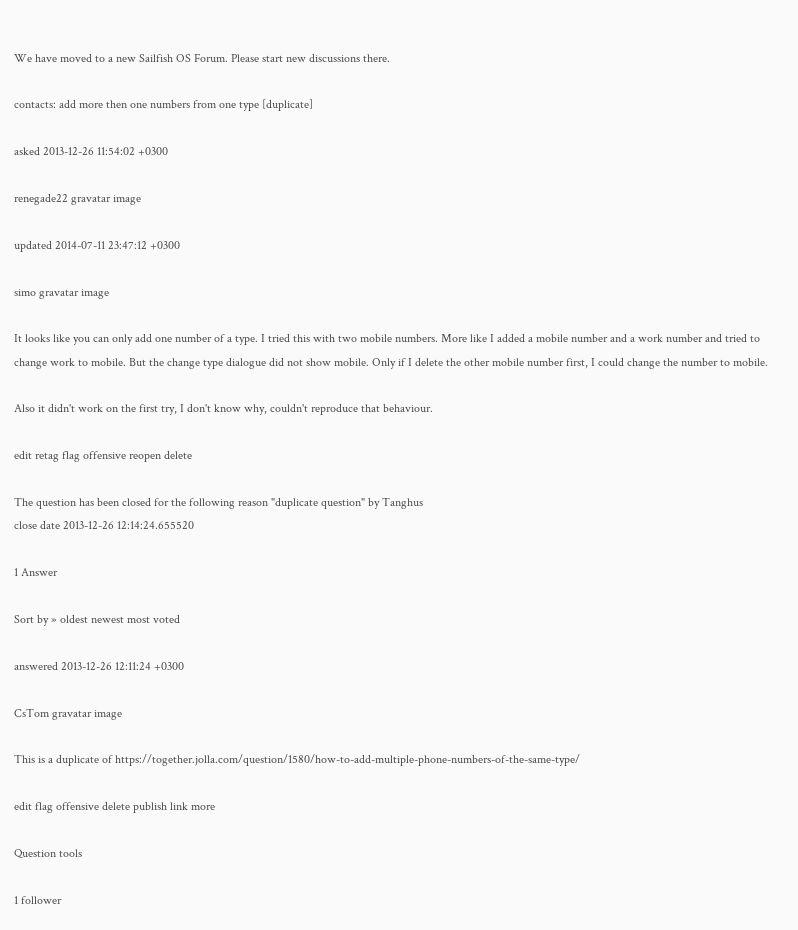We have moved to a new Sailfish OS Forum. Please start new discussions there.

contacts: add more then one numbers from one type [duplicate]

asked 2013-12-26 11:54:02 +0300

renegade22 gravatar image

updated 2014-07-11 23:47:12 +0300

simo gravatar image

It looks like you can only add one number of a type. I tried this with two mobile numbers. More like I added a mobile number and a work number and tried to change work to mobile. But the change type dialogue did not show mobile. Only if I delete the other mobile number first, I could change the number to mobile.

Also it didn't work on the first try, I don't know why, couldn't reproduce that behaviour.

edit retag flag offensive reopen delete

The question has been closed for the following reason "duplicate question" by Tanghus
close date 2013-12-26 12:14:24.655520

1 Answer

Sort by » oldest newest most voted

answered 2013-12-26 12:11:24 +0300

CsTom gravatar image

This is a duplicate of https://together.jolla.com/question/1580/how-to-add-multiple-phone-numbers-of-the-same-type/

edit flag offensive delete publish link more

Question tools

1 follower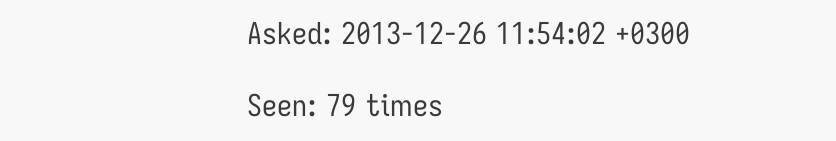Asked: 2013-12-26 11:54:02 +0300

Seen: 79 times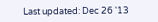Last updated: Dec 26 '13